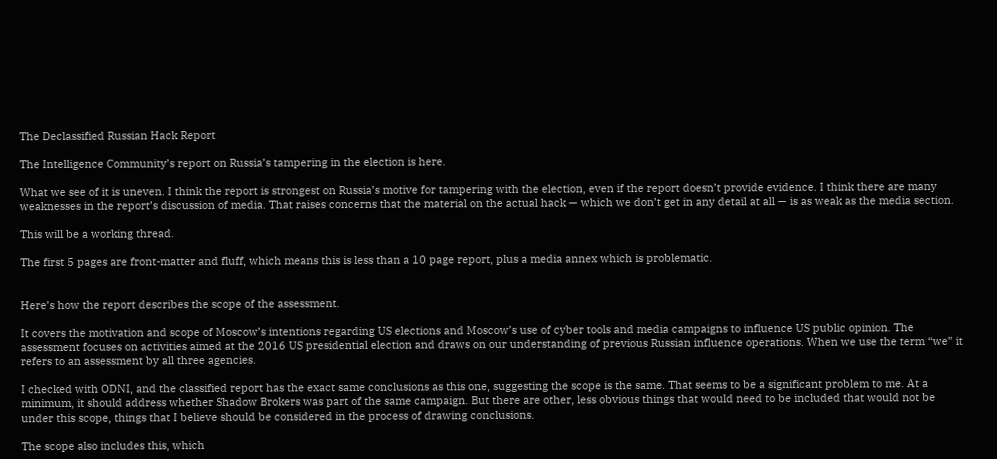The Declassified Russian Hack Report

The Intelligence Community’s report on Russia’s tampering in the election is here.

What we see of it is uneven. I think the report is strongest on Russia’s motive for tampering with the election, even if the report doesn’t provide evidence. I think there are many weaknesses in the report’s discussion of media. That raises concerns that the material on the actual hack — which we don’t get in any detail at all — is as weak as the media section.

This will be a working thread.

The first 5 pages are front-matter and fluff, which means this is less than a 10 page report, plus a media annex which is problematic.


Here’s how the report describes the scope of the assessment.

It covers the motivation and scope of Moscow’s intentions regarding US elections and Moscow’s use of cyber tools and media campaigns to influence US public opinion. The assessment focuses on activities aimed at the 2016 US presidential election and draws on our understanding of previous Russian influence operations. When we use the term “we” it refers to an assessment by all three agencies.

I checked with ODNI, and the classified report has the exact same conclusions as this one, suggesting the scope is the same. That seems to be a significant problem to me. At a minimum, it should address whether Shadow Brokers was part of the same campaign. But there are other, less obvious things that would need to be included that would not be under this scope, things that I believe should be considered in the process of drawing conclusions.

The scope also includes this, which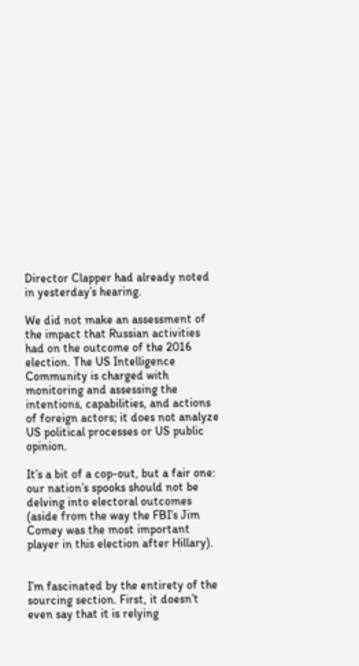Director Clapper had already noted in yesterday’s hearing.

We did not make an assessment of the impact that Russian activities had on the outcome of the 2016 election. The US Intelligence Community is charged with monitoring and assessing the intentions, capabilities, and actions of foreign actors; it does not analyze US political processes or US public opinion.

It’s a bit of a cop-out, but a fair one: our nation’s spooks should not be delving into electoral outcomes (aside from the way the FBI’s Jim Comey was the most important player in this election after Hillary).


I’m fascinated by the entirety of the sourcing section. First, it doesn’t even say that it is relying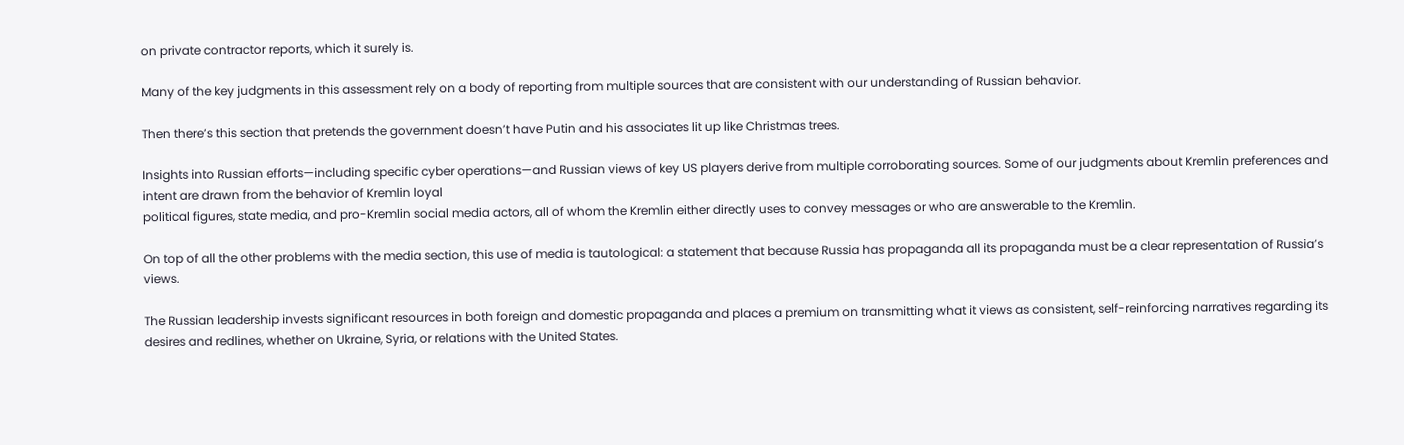on private contractor reports, which it surely is.

Many of the key judgments in this assessment rely on a body of reporting from multiple sources that are consistent with our understanding of Russian behavior.

Then there’s this section that pretends the government doesn’t have Putin and his associates lit up like Christmas trees.

Insights into Russian efforts—including specific cyber operations—and Russian views of key US players derive from multiple corroborating sources. Some of our judgments about Kremlin preferences and intent are drawn from the behavior of Kremlin loyal
political figures, state media, and pro-Kremlin social media actors, all of whom the Kremlin either directly uses to convey messages or who are answerable to the Kremlin.

On top of all the other problems with the media section, this use of media is tautological: a statement that because Russia has propaganda all its propaganda must be a clear representation of Russia’s views.

The Russian leadership invests significant resources in both foreign and domestic propaganda and places a premium on transmitting what it views as consistent, self-reinforcing narratives regarding its desires and redlines, whether on Ukraine, Syria, or relations with the United States.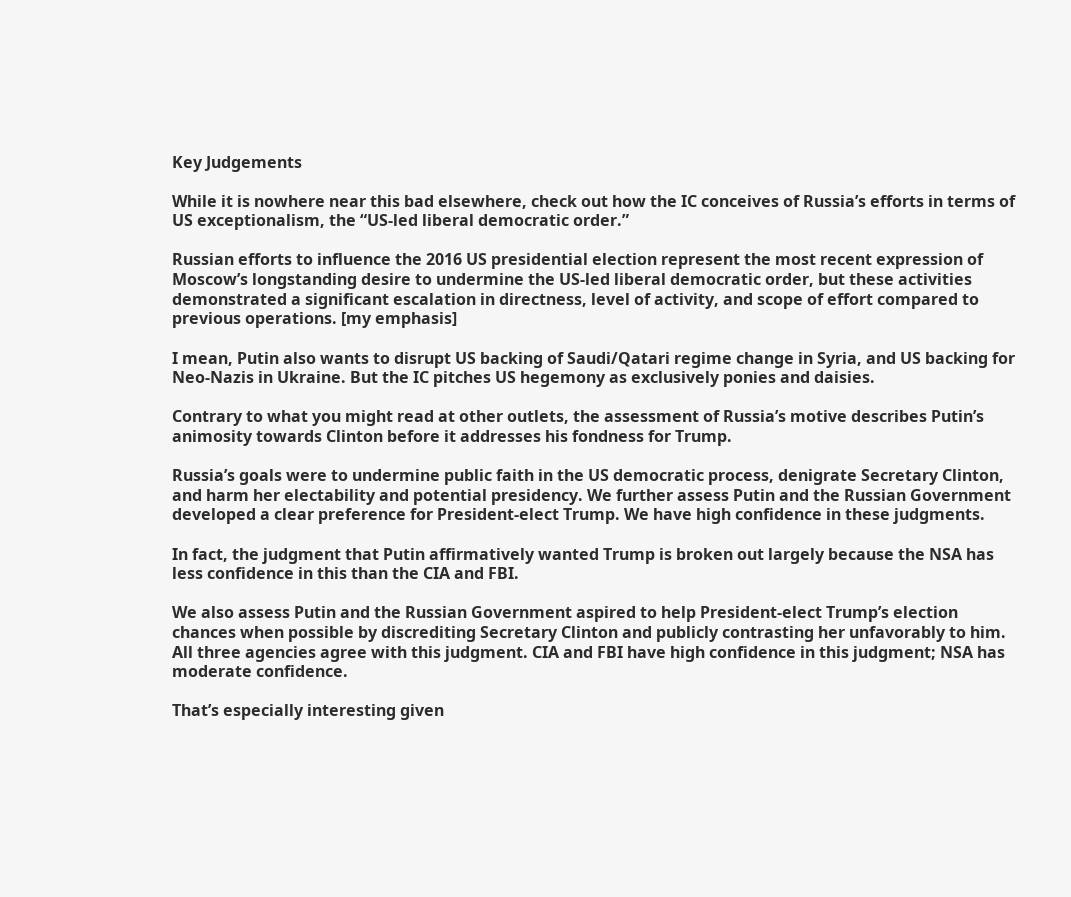Key Judgements

While it is nowhere near this bad elsewhere, check out how the IC conceives of Russia’s efforts in terms of US exceptionalism, the “US-led liberal democratic order.”

Russian efforts to influence the 2016 US presidential election represent the most recent expression of Moscow’s longstanding desire to undermine the US-led liberal democratic order, but these activities demonstrated a significant escalation in directness, level of activity, and scope of effort compared to previous operations. [my emphasis]

I mean, Putin also wants to disrupt US backing of Saudi/Qatari regime change in Syria, and US backing for Neo-Nazis in Ukraine. But the IC pitches US hegemony as exclusively ponies and daisies.

Contrary to what you might read at other outlets, the assessment of Russia’s motive describes Putin’s animosity towards Clinton before it addresses his fondness for Trump.

Russia’s goals were to undermine public faith in the US democratic process, denigrate Secretary Clinton, and harm her electability and potential presidency. We further assess Putin and the Russian Government developed a clear preference for President-elect Trump. We have high confidence in these judgments.

In fact, the judgment that Putin affirmatively wanted Trump is broken out largely because the NSA has less confidence in this than the CIA and FBI.

We also assess Putin and the Russian Government aspired to help President-elect Trump’s election chances when possible by discrediting Secretary Clinton and publicly contrasting her unfavorably to him. All three agencies agree with this judgment. CIA and FBI have high confidence in this judgment; NSA has moderate confidence.

That’s especially interesting given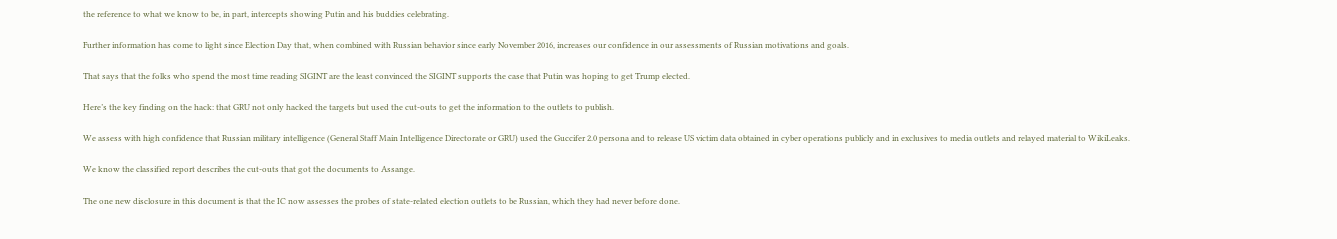the reference to what we know to be, in part, intercepts showing Putin and his buddies celebrating.

Further information has come to light since Election Day that, when combined with Russian behavior since early November 2016, increases our confidence in our assessments of Russian motivations and goals.

That says that the folks who spend the most time reading SIGINT are the least convinced the SIGINT supports the case that Putin was hoping to get Trump elected.

Here’s the key finding on the hack: that GRU not only hacked the targets but used the cut-outs to get the information to the outlets to publish.

We assess with high confidence that Russian military intelligence (General Staff Main Intelligence Directorate or GRU) used the Guccifer 2.0 persona and to release US victim data obtained in cyber operations publicly and in exclusives to media outlets and relayed material to WikiLeaks.

We know the classified report describes the cut-outs that got the documents to Assange.

The one new disclosure in this document is that the IC now assesses the probes of state-related election outlets to be Russian, which they had never before done.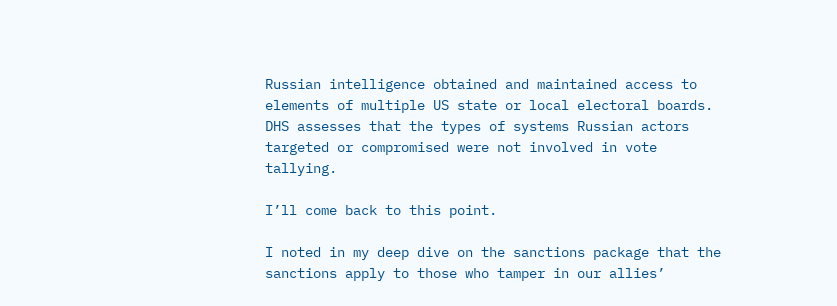Russian intelligence obtained and maintained access to elements of multiple US state or local electoral boards. DHS assesses that the types of systems Russian actors targeted or compromised were not involved in vote tallying.

I’ll come back to this point.

I noted in my deep dive on the sanctions package that the sanctions apply to those who tamper in our allies’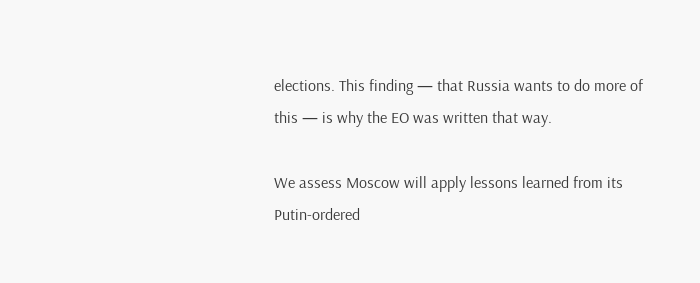elections. This finding — that Russia wants to do more of this — is why the EO was written that way.

We assess Moscow will apply lessons learned from its Putin-ordered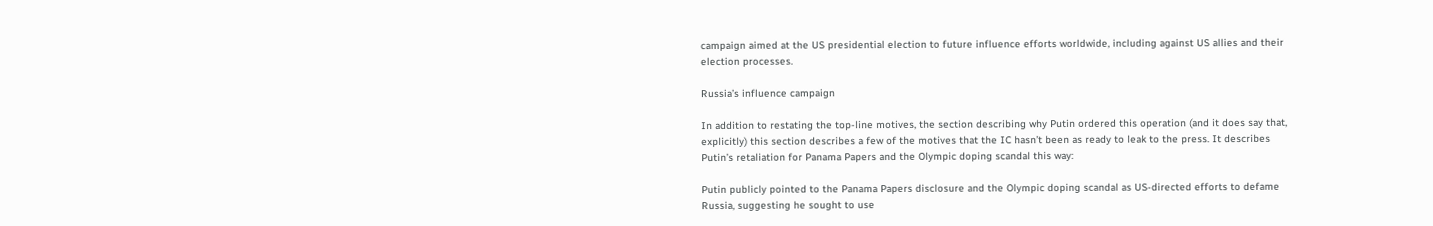campaign aimed at the US presidential election to future influence efforts worldwide, including against US allies and their election processes.

Russia’s influence campaign

In addition to restating the top-line motives, the section describing why Putin ordered this operation (and it does say that, explicitly) this section describes a few of the motives that the IC hasn’t been as ready to leak to the press. It describes Putin’s retaliation for Panama Papers and the Olympic doping scandal this way:

Putin publicly pointed to the Panama Papers disclosure and the Olympic doping scandal as US-directed efforts to defame Russia, suggesting he sought to use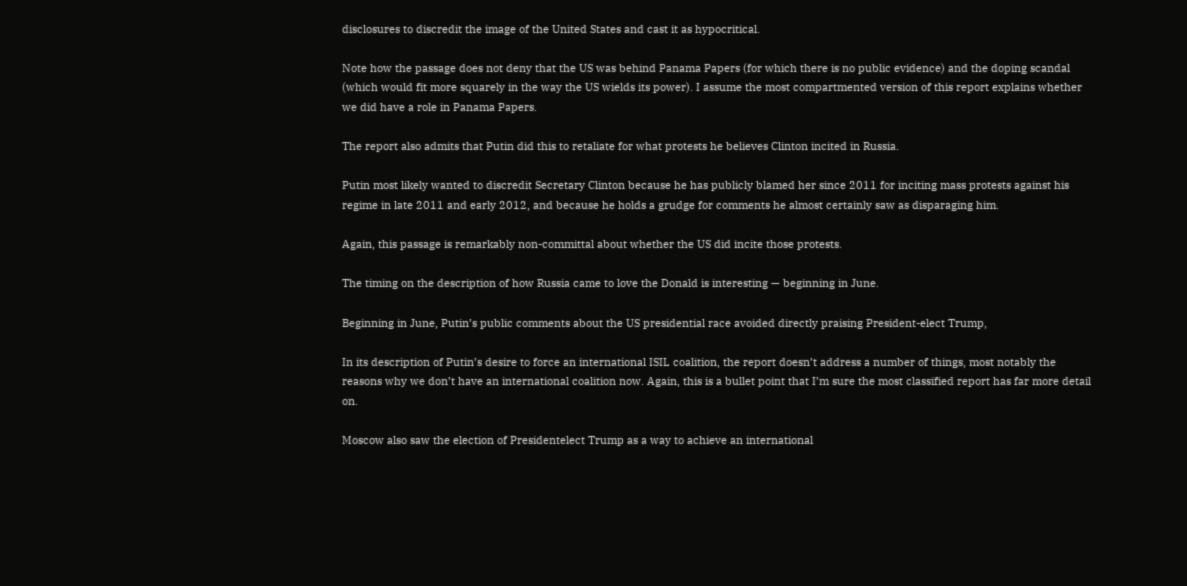disclosures to discredit the image of the United States and cast it as hypocritical.

Note how the passage does not deny that the US was behind Panama Papers (for which there is no public evidence) and the doping scandal (which would fit more squarely in the way the US wields its power). I assume the most compartmented version of this report explains whether we did have a role in Panama Papers.

The report also admits that Putin did this to retaliate for what protests he believes Clinton incited in Russia.

Putin most likely wanted to discredit Secretary Clinton because he has publicly blamed her since 2011 for inciting mass protests against his regime in late 2011 and early 2012, and because he holds a grudge for comments he almost certainly saw as disparaging him.

Again, this passage is remarkably non-committal about whether the US did incite those protests.

The timing on the description of how Russia came to love the Donald is interesting — beginning in June.

Beginning in June, Putin’s public comments about the US presidential race avoided directly praising President-elect Trump,

In its description of Putin’s desire to force an international ISIL coalition, the report doesn’t address a number of things, most notably the reasons why we don’t have an international coalition now. Again, this is a bullet point that I’m sure the most classified report has far more detail on.

Moscow also saw the election of Presidentelect Trump as a way to achieve an international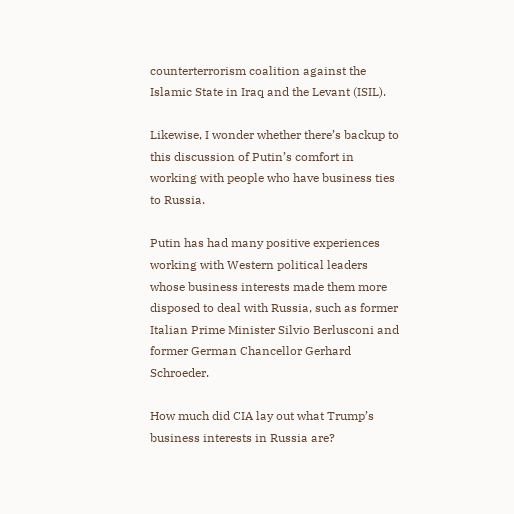counterterrorism coalition against the Islamic State in Iraq and the Levant (ISIL).

Likewise, I wonder whether there’s backup to this discussion of Putin’s comfort in working with people who have business ties to Russia.

Putin has had many positive experiences working with Western political leaders whose business interests made them more disposed to deal with Russia, such as former Italian Prime Minister Silvio Berlusconi and former German Chancellor Gerhard Schroeder.

How much did CIA lay out what Trump’s business interests in Russia are?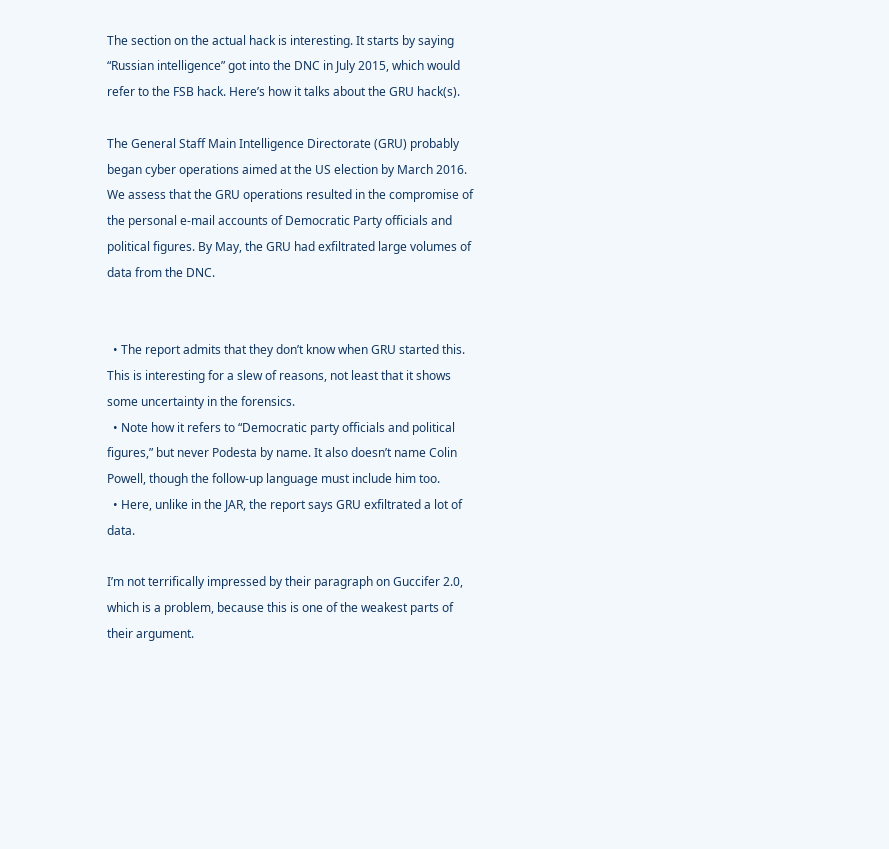The section on the actual hack is interesting. It starts by saying “Russian intelligence” got into the DNC in July 2015, which would refer to the FSB hack. Here’s how it talks about the GRU hack(s).

The General Staff Main Intelligence Directorate (GRU) probably began cyber operations aimed at the US election by March 2016. We assess that the GRU operations resulted in the compromise of the personal e-mail accounts of Democratic Party officials and political figures. By May, the GRU had exfiltrated large volumes of data from the DNC.


  • The report admits that they don’t know when GRU started this. This is interesting for a slew of reasons, not least that it shows some uncertainty in the forensics.
  • Note how it refers to “Democratic party officials and political figures,” but never Podesta by name. It also doesn’t name Colin Powell, though the follow-up language must include him too.
  • Here, unlike in the JAR, the report says GRU exfiltrated a lot of data.

I’m not terrifically impressed by their paragraph on Guccifer 2.0, which is a problem, because this is one of the weakest parts of their argument.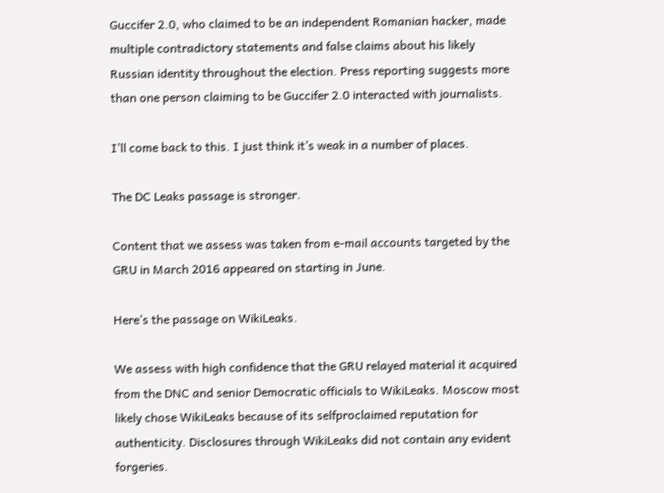Guccifer 2.0, who claimed to be an independent Romanian hacker, made multiple contradictory statements and false claims about his likely Russian identity throughout the election. Press reporting suggests more than one person claiming to be Guccifer 2.0 interacted with journalists.

I’ll come back to this. I just think it’s weak in a number of places.

The DC Leaks passage is stronger.

Content that we assess was taken from e-mail accounts targeted by the GRU in March 2016 appeared on starting in June.

Here’s the passage on WikiLeaks.

We assess with high confidence that the GRU relayed material it acquired from the DNC and senior Democratic officials to WikiLeaks. Moscow most likely chose WikiLeaks because of its selfproclaimed reputation for authenticity. Disclosures through WikiLeaks did not contain any evident forgeries.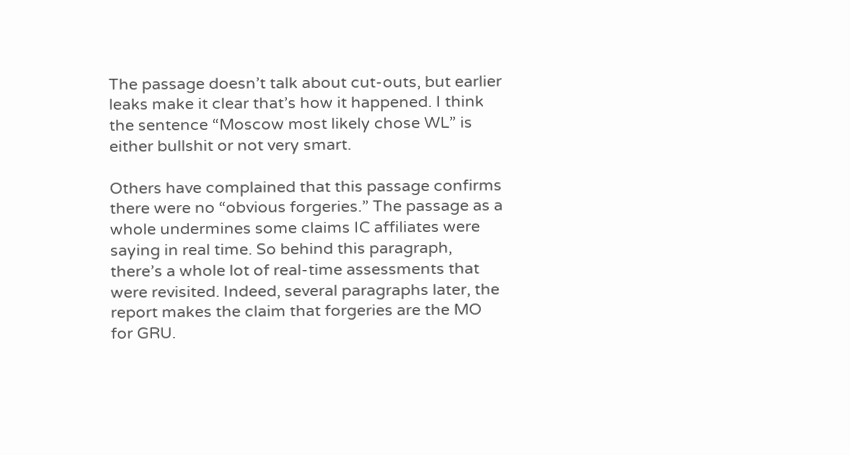The passage doesn’t talk about cut-outs, but earlier leaks make it clear that’s how it happened. I think the sentence “Moscow most likely chose WL” is either bullshit or not very smart.

Others have complained that this passage confirms there were no “obvious forgeries.” The passage as a whole undermines some claims IC affiliates were saying in real time. So behind this paragraph, there’s a whole lot of real-time assessments that were revisited. Indeed, several paragraphs later, the report makes the claim that forgeries are the MO for GRU.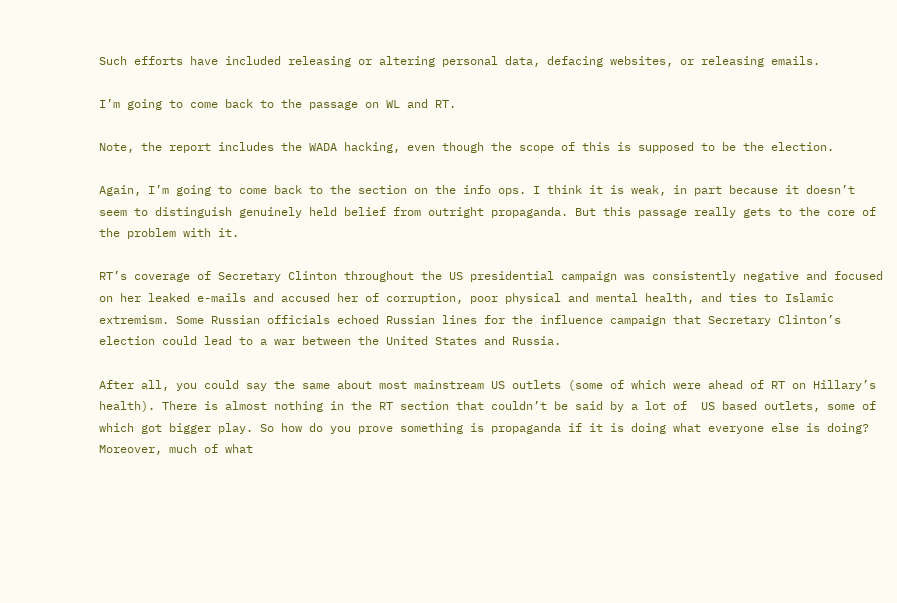Such efforts have included releasing or altering personal data, defacing websites, or releasing emails.

I’m going to come back to the passage on WL and RT.

Note, the report includes the WADA hacking, even though the scope of this is supposed to be the election.

Again, I’m going to come back to the section on the info ops. I think it is weak, in part because it doesn’t seem to distinguish genuinely held belief from outright propaganda. But this passage really gets to the core of the problem with it.

RT’s coverage of Secretary Clinton throughout the US presidential campaign was consistently negative and focused on her leaked e-mails and accused her of corruption, poor physical and mental health, and ties to Islamic extremism. Some Russian officials echoed Russian lines for the influence campaign that Secretary Clinton’s election could lead to a war between the United States and Russia.

After all, you could say the same about most mainstream US outlets (some of which were ahead of RT on Hillary’s health). There is almost nothing in the RT section that couldn’t be said by a lot of  US based outlets, some of which got bigger play. So how do you prove something is propaganda if it is doing what everyone else is doing? Moreover, much of what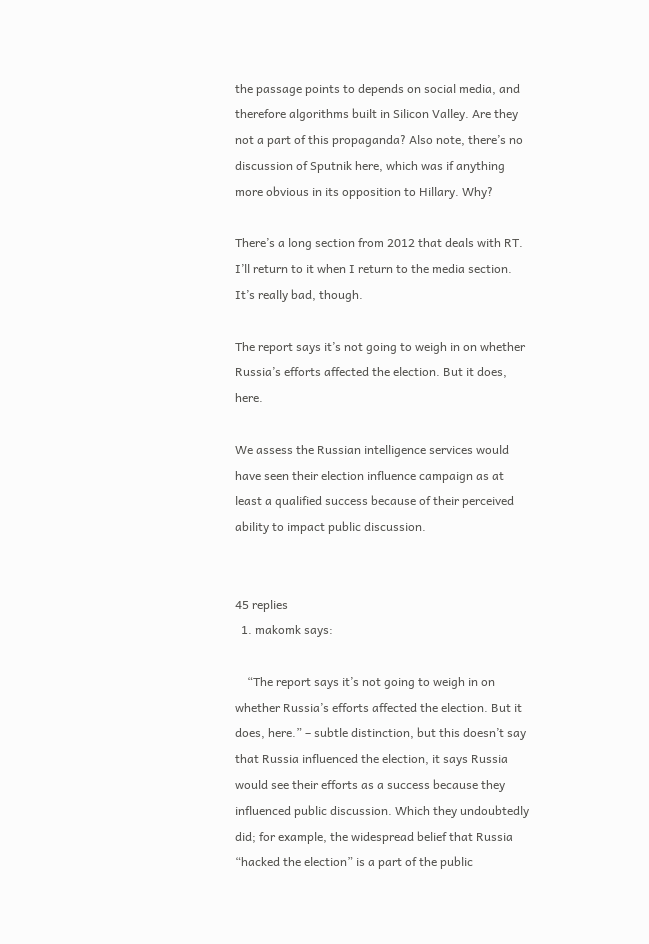the passage points to depends on social media, and therefore algorithms built in Silicon Valley. Are they not a part of this propaganda? Also note, there’s no discussion of Sputnik here, which was if anything more obvious in its opposition to Hillary. Why?

There’s a long section from 2012 that deals with RT. I’ll return to it when I return to the media section. It’s really bad, though.

The report says it’s not going to weigh in on whether Russia’s efforts affected the election. But it does, here.

We assess the Russian intelligence services would have seen their election influence campaign as at least a qualified success because of their perceived ability to impact public discussion.


45 replies
  1. makomk says:

    “The report says it’s not going to weigh in on whether Russia’s efforts affected the election. But it does, here.” – subtle distinction, but this doesn’t say that Russia influenced the election, it says Russia would see their efforts as a success because they influenced public discussion. Which they undoubtedly did; for example, the widespread belief that Russia “hacked the election” is a part of the public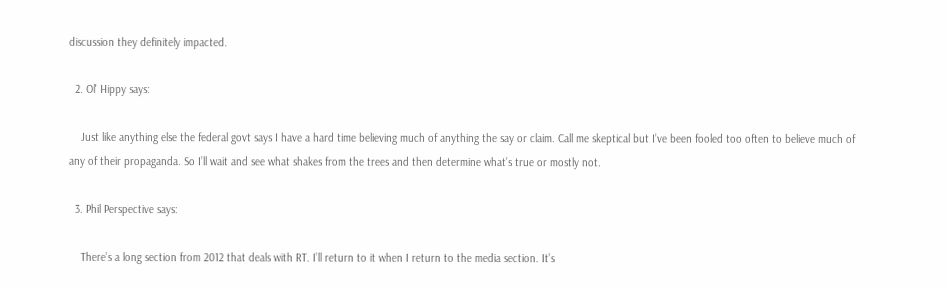discussion they definitely impacted.

  2. Ol' Hippy says:

    Just like anything else the federal govt says I have a hard time believing much of anything the say or claim. Call me skeptical but I’ve been fooled too often to believe much of any of their propaganda. So I’ll wait and see what shakes from the trees and then determine what’s true or mostly not.

  3. Phil Perspective says:

    There’s a long section from 2012 that deals with RT. I’ll return to it when I return to the media section. It’s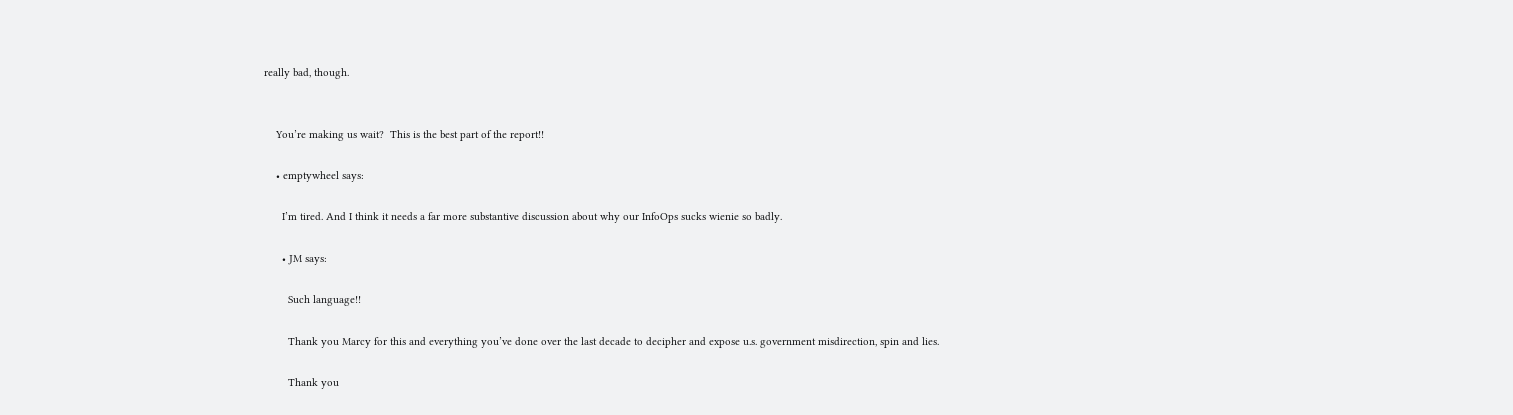really bad, though.


    You’re making us wait?  This is the best part of the report!!

    • emptywheel says:

      I’m tired. And I think it needs a far more substantive discussion about why our InfoOps sucks wienie so badly.

      • JM says:

        Such language!!

        Thank you Marcy for this and everything you’ve done over the last decade to decipher and expose u.s. government misdirection, spin and lies.

        Thank you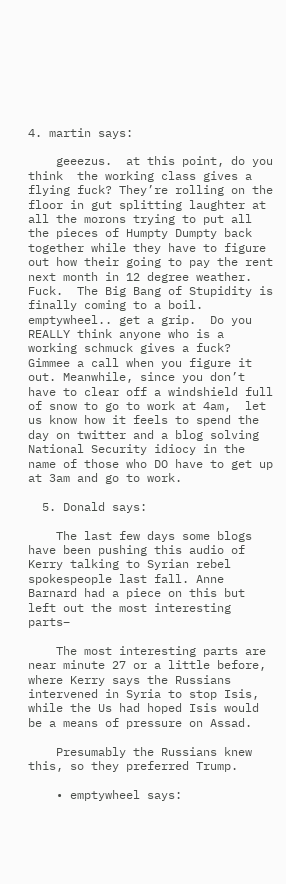4. martin says:

    geeezus.  at this point, do you think  the working class gives a flying fuck? They’re rolling on the floor in gut splitting laughter at all the morons trying to put all the pieces of Humpty Dumpty back together while they have to figure out how their going to pay the rent next month in 12 degree weather. Fuck.  The Big Bang of Stupidity is finally coming to a boil.  emptywheel.. get a grip.  Do you REALLY think anyone who is a working schmuck gives a fuck? Gimmee a call when you figure it out. Meanwhile, since you don’t have to clear off a windshield full of snow to go to work at 4am,  let us know how it feels to spend the day on twitter and a blog solving National Security idiocy in the name of those who DO have to get up at 3am and go to work.

  5. Donald says:

    The last few days some blogs have been pushing this audio of Kerry talking to Syrian rebel spokespeople last fall. Anne Barnard had a piece on this but left out the most interesting parts–

    The most interesting parts are near minute 27 or a little before, where Kerry says the Russians intervened in Syria to stop Isis, while the Us had hoped Isis would be a means of pressure on Assad.

    Presumably the Russians knew this, so they preferred Trump.

    • emptywheel says: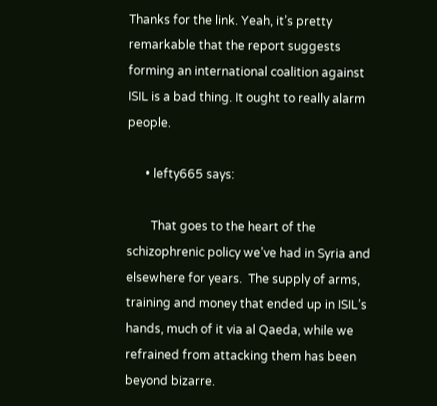Thanks for the link. Yeah, it’s pretty remarkable that the report suggests forming an international coalition against ISIL is a bad thing. It ought to really alarm people.

      • lefty665 says:

        That goes to the heart of the schizophrenic policy we’ve had in Syria and elsewhere for years.  The supply of arms, training and money that ended up in ISIL’s hands, much of it via al Qaeda, while we refrained from attacking them has been beyond bizarre.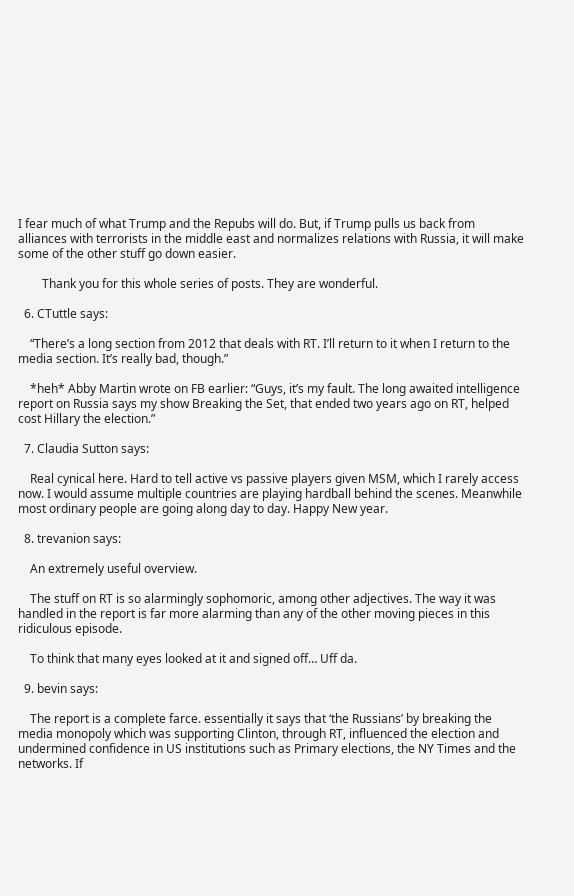I fear much of what Trump and the Repubs will do. But, if Trump pulls us back from alliances with terrorists in the middle east and normalizes relations with Russia, it will make some of the other stuff go down easier.

        Thank you for this whole series of posts. They are wonderful.

  6. CTuttle says:

    “There’s a long section from 2012 that deals with RT. I’ll return to it when I return to the media section. It’s really bad, though.”

    *heh* Abby Martin wrote on FB earlier: “Guys, it’s my fault. The long awaited intelligence report on Russia says my show Breaking the Set, that ended two years ago on RT, helped cost Hillary the election.”

  7. Claudia Sutton says:

    Real cynical here. Hard to tell active vs passive players given MSM, which I rarely access now. I would assume multiple countries are playing hardball behind the scenes. Meanwhile most ordinary people are going along day to day. Happy New year.

  8. trevanion says:

    An extremely useful overview.

    The stuff on RT is so alarmingly sophomoric, among other adjectives. The way it was handled in the report is far more alarming than any of the other moving pieces in this ridiculous episode.

    To think that many eyes looked at it and signed off… Uff da.

  9. bevin says:

    The report is a complete farce. essentially it says that ‘the Russians’ by breaking the media monopoly which was supporting Clinton, through RT, influenced the election and undermined confidence in US institutions such as Primary elections, the NY Times and the networks. If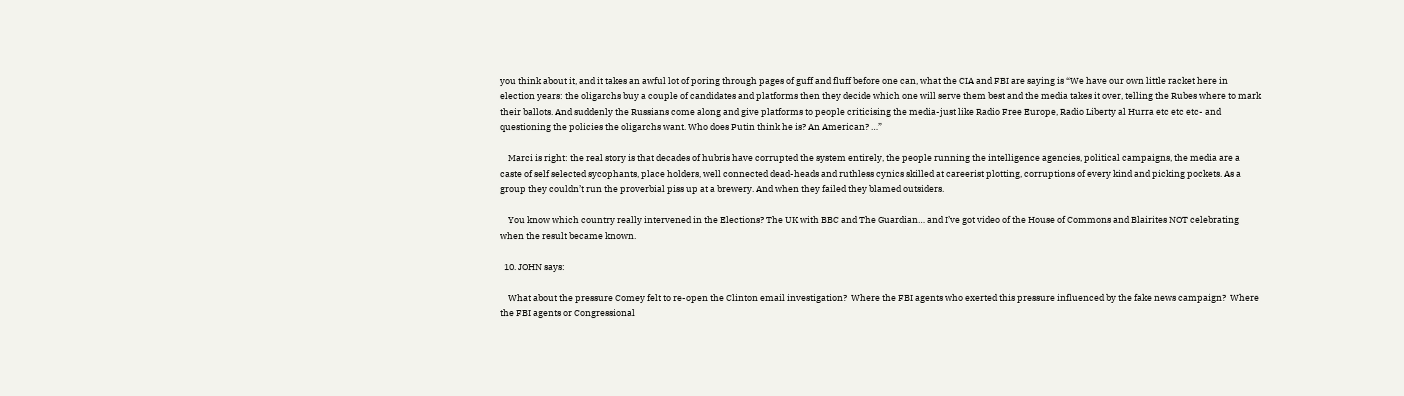you think about it, and it takes an awful lot of poring through pages of guff and fluff before one can, what the CIA and FBI are saying is “We have our own little racket here in election years: the oligarchs buy a couple of candidates and platforms then they decide which one will serve them best and the media takes it over, telling the Rubes where to mark their ballots. And suddenly the Russians come along and give platforms to people criticising the media-just like Radio Free Europe, Radio Liberty al Hurra etc etc etc- and questioning the policies the oligarchs want. Who does Putin think he is? An American? …”

    Marci is right: the real story is that decades of hubris have corrupted the system entirely, the people running the intelligence agencies, political campaigns, the media are a caste of self selected sycophants, place holders, well connected dead-heads and ruthless cynics skilled at careerist plotting, corruptions of every kind and picking pockets. As a group they couldn’t run the proverbial piss up at a brewery. And when they failed they blamed outsiders.

    You know which country really intervened in the Elections? The UK with BBC and The Guardian… and I’ve got video of the House of Commons and Blairites NOT celebrating when the result became known.

  10. JOHN says:

    What about the pressure Comey felt to re-open the Clinton email investigation?  Where the FBI agents who exerted this pressure influenced by the fake news campaign?  Where the FBI agents or Congressional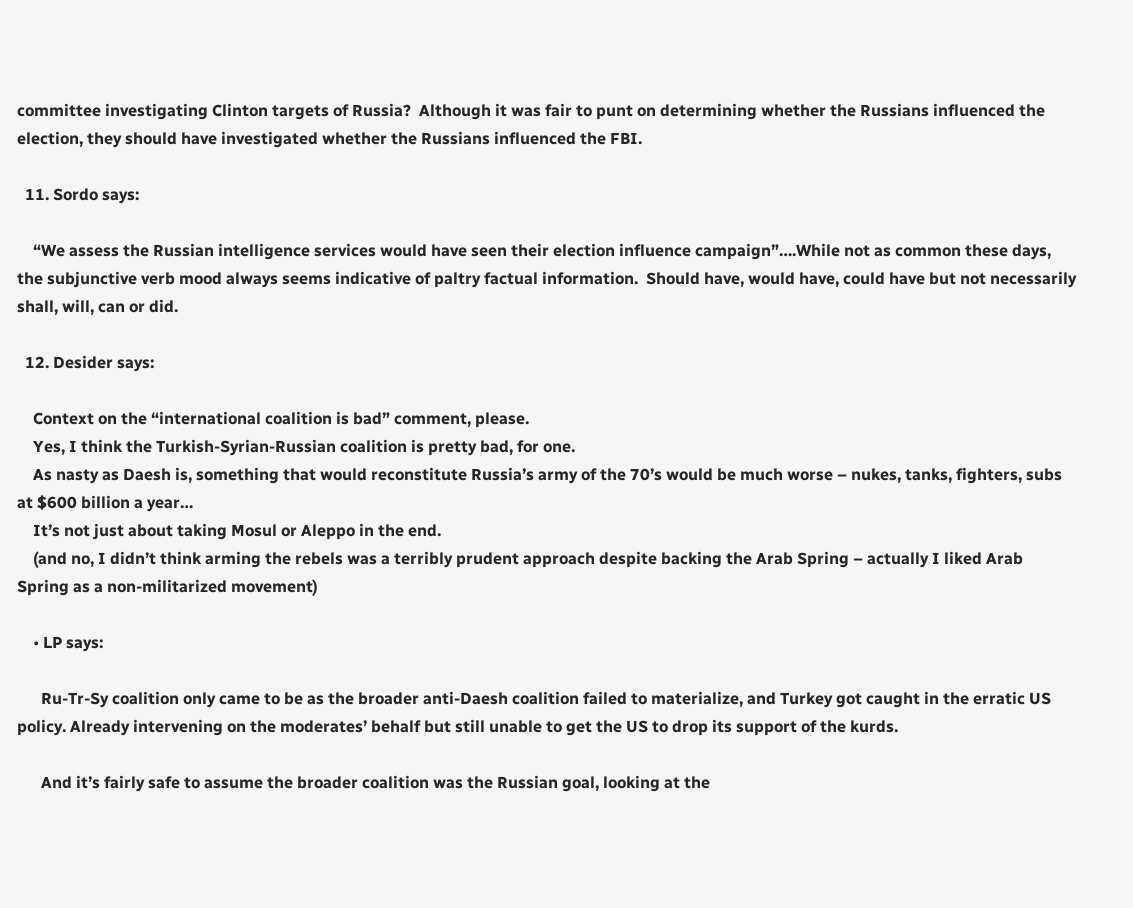committee investigating Clinton targets of Russia?  Although it was fair to punt on determining whether the Russians influenced the election, they should have investigated whether the Russians influenced the FBI.

  11. Sordo says:

    “We assess the Russian intelligence services would have seen their election influence campaign”….While not as common these days, the subjunctive verb mood always seems indicative of paltry factual information.  Should have, would have, could have but not necessarily shall, will, can or did.

  12. Desider says:

    Context on the “international coalition is bad” comment, please.
    Yes, I think the Turkish-Syrian-Russian coalition is pretty bad, for one.
    As nasty as Daesh is, something that would reconstitute Russia’s army of the 70’s would be much worse – nukes, tanks, fighters, subs at $600 billion a year…
    It’s not just about taking Mosul or Aleppo in the end.
    (and no, I didn’t think arming the rebels was a terribly prudent approach despite backing the Arab Spring – actually I liked Arab Spring as a non-militarized movement)

    • LP says:

      Ru-Tr-Sy coalition only came to be as the broader anti-Daesh coalition failed to materialize, and Turkey got caught in the erratic US policy. Already intervening on the moderates’ behalf but still unable to get the US to drop its support of the kurds.

      And it’s fairly safe to assume the broader coalition was the Russian goal, looking at the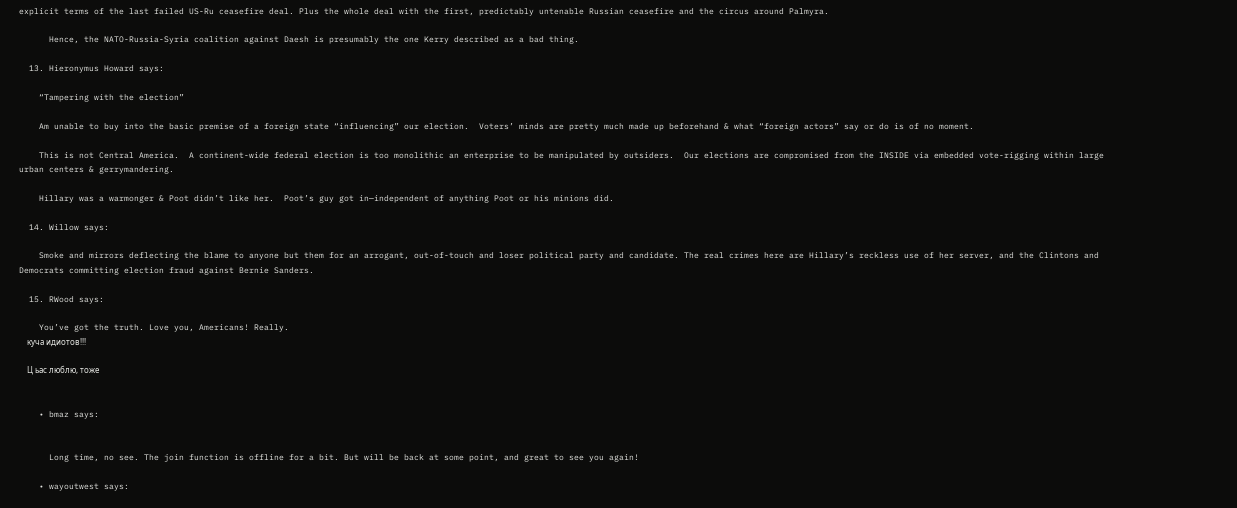explicit terms of the last failed US-Ru ceasefire deal. Plus the whole deal with the first, predictably untenable Russian ceasefire and the circus around Palmyra.

      Hence, the NATO-Russia-Syria coalition against Daesh is presumably the one Kerry described as a bad thing.

  13. Hieronymus Howard says:

    “Tampering with the election”

    Am unable to buy into the basic premise of a foreign state “influencing” our election.  Voters’ minds are pretty much made up beforehand & what “foreign actors” say or do is of no moment.

    This is not Central America.  A continent-wide federal election is too monolithic an enterprise to be manipulated by outsiders.  Our elections are compromised from the INSIDE via embedded vote-rigging within large urban centers & gerrymandering.

    Hillary was a warmonger & Poot didn’t like her.  Poot’s guy got in—independent of anything Poot or his minions did.

  14. Willow says:

    Smoke and mirrors deflecting the blame to anyone but them for an arrogant, out-of-touch and loser political party and candidate. The real crimes here are Hillary’s reckless use of her server, and the Clintons and Democrats committing election fraud against Bernie Sanders.

  15. RWood says:

    You’ve got the truth. Love you, Americans! Really.
    куча идиотов!!!

    Ц ьас люблю, тоже


    • bmaz says:


      Long time, no see. The join function is offline for a bit. But will be back at some point, and great to see you again!

    • wayoutwest says: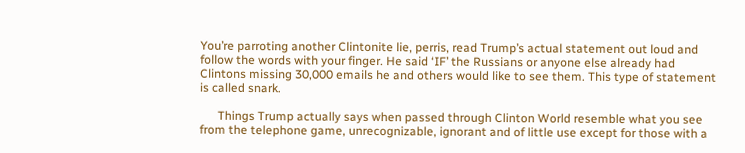You’re parroting another Clintonite lie, perris, read Trump’s actual statement out loud and follow the words with your finger. He said ‘IF’ the Russians or anyone else already had Clintons missing 30,000 emails he and others would like to see them. This type of statement is called snark.

      Things Trump actually says when passed through Clinton World resemble what you see from the telephone game, unrecognizable, ignorant and of little use except for those with a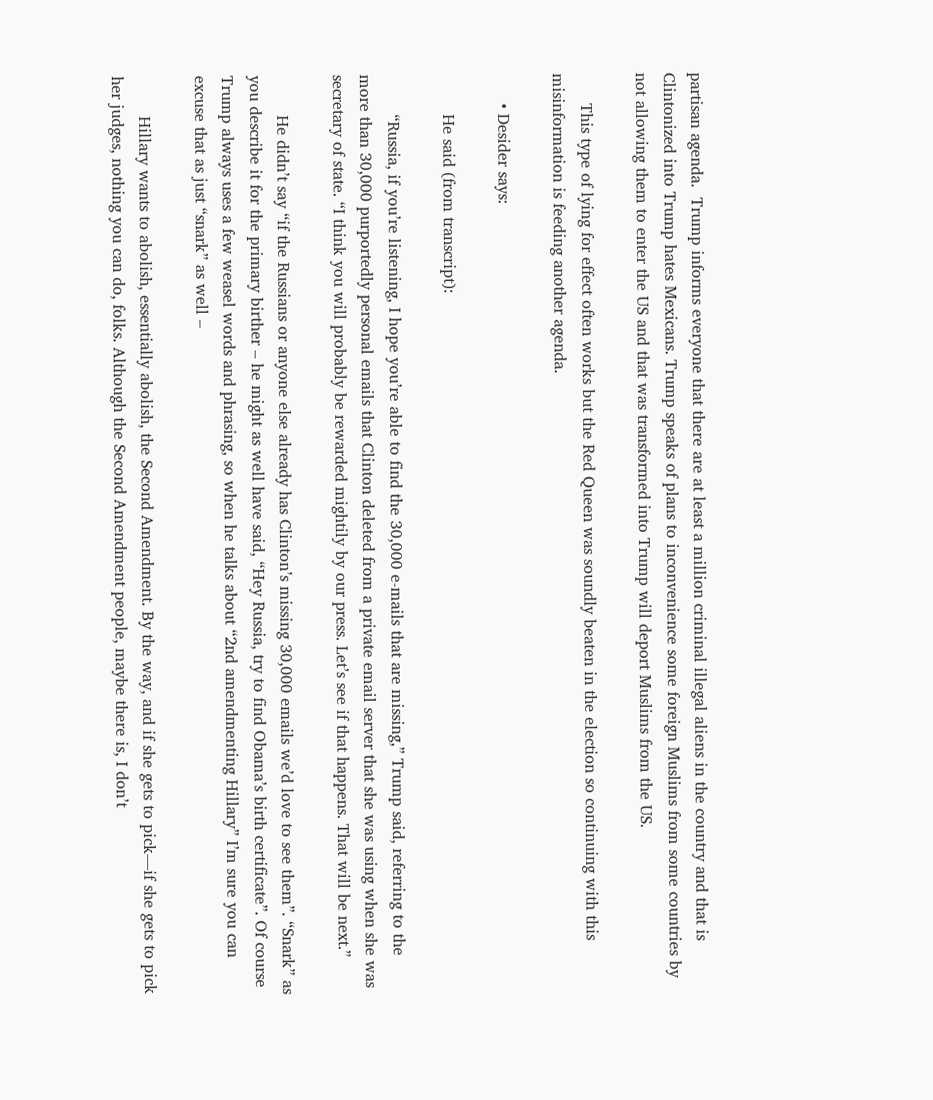partisan agenda.  Trump informs everyone that there are at least a million criminal illegal aliens in the country and that is Clintonized into Trump hates Mexicans. Trump speaks of plans to inconvenience some foreign Muslims from some countries by not allowing them to enter the US and that was transformed into Trump will deport Muslims from the US.

      This type of lying for effect often works but the Red Queen was soundly beaten in the election so continuing with this misinformation is feeding another agenda.

      • Desider says:

        He said (from transcript):

        “Russia, if you’re listening, I hope you’re able to find the 30,000 e-mails that are missing,” Trump said, referring to the more than 30,000 purportedly personal emails that Clinton deleted from a private email server that she was using when she was secretary of state. “I think you will probably be rewarded mightily by our press. Let’s see if that happens. That will be next.”

        He didn’t say “if the Russians or anyone else already has Clinton’s missing 30,000 emails we’d love to see them”. “Snark” as you describe it for the primary birther – he might as well have said, “Hey Russia, try to find Obama’s birth certificate”. Of course Trump always uses a few weasel words and phrasing, so when he talks about “2nd amendmenting Hillary” I’m sure you can excuse that as just “snark” as well –

        Hillary wants to abolish, essentially abolish, the Second Amendment. By the way, and if she gets to pick—if she gets to pick her judges, nothing you can do, folks. Although the Second Amendment people, maybe there is, I don’t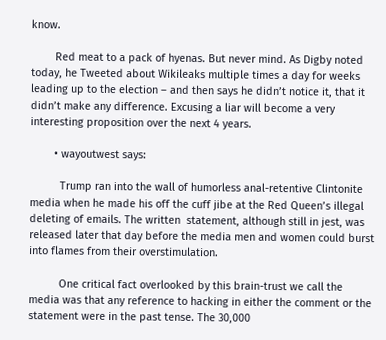know.

        Red meat to a pack of hyenas. But never mind. As Digby noted today, he Tweeted about Wikileaks multiple times a day for weeks leading up to the election – and then says he didn’t notice it, that it didn’t make any difference. Excusing a liar will become a very interesting proposition over the next 4 years.

        • wayoutwest says:

          Trump ran into the wall of humorless anal-retentive Clintonite media when he made his off the cuff jibe at the Red Queen’s illegal deleting of emails. The written  statement, although still in jest, was released later that day before the media men and women could burst into flames from their overstimulation.

          One critical fact overlooked by this brain-trust we call the media was that any reference to hacking in either the comment or the statement were in the past tense. The 30,000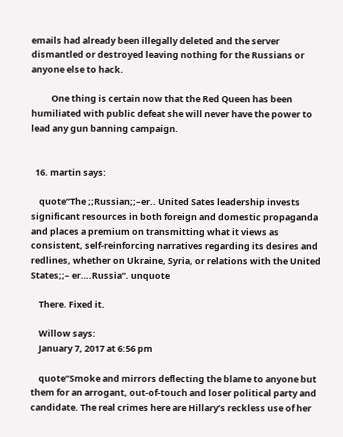emails had already been illegally deleted and the server dismantled or destroyed leaving nothing for the Russians or anyone else to hack.

          One thing is certain now that the Red Queen has been humiliated with public defeat she will never have the power to lead any gun banning campaign.


  16. martin says:

    quote”The ;;Russian;;–er.. United Sates leadership invests significant resources in both foreign and domestic propaganda and places a premium on transmitting what it views as consistent, self-reinforcing narratives regarding its desires and redlines, whether on Ukraine, Syria, or relations with the United States;;– er….Russia”. unquote

    There. Fixed it.

    Willow says:
    January 7, 2017 at 6:56 pm

    quote”Smoke and mirrors deflecting the blame to anyone but them for an arrogant, out-of-touch and loser political party and candidate. The real crimes here are Hillary’s reckless use of her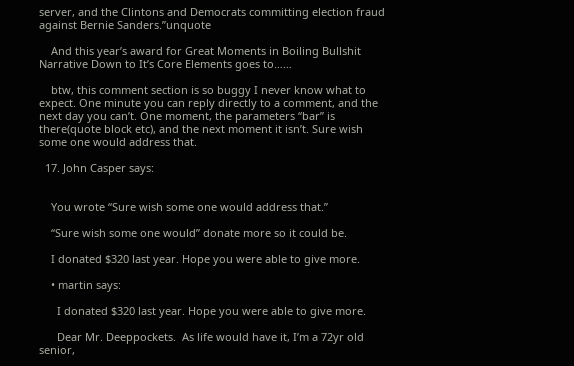server, and the Clintons and Democrats committing election fraud against Bernie Sanders.”unquote

    And this year’s award for Great Moments in Boiling Bullshit Narrative Down to It’s Core Elements goes to……

    btw, this comment section is so buggy I never know what to expect. One minute you can reply directly to a comment, and the next day you can’t. One moment, the parameters “bar” is there(quote block etc), and the next moment it isn’t. Sure wish some one would address that.

  17. John Casper says:


    You wrote “Sure wish some one would address that.”

    “Sure wish some one would” donate more so it could be.

    I donated $320 last year. Hope you were able to give more.

    • martin says:

      I donated $320 last year. Hope you were able to give more.

      Dear Mr. Deeppockets.  As life would have it, I’m a 72yr old senior,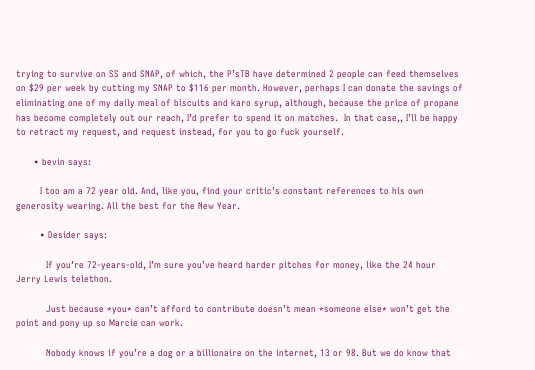trying to survive on SS and SNAP, of which, the P’sTB have determined 2 people can feed themselves on $29 per week by cutting my SNAP to $116 per month. However, perhaps I can donate the savings of eliminating one of my daily meal of biscuits and karo syrup, although, because the price of propane has become completely out our reach, I’d prefer to spend it on matches.  In that case,, I’ll be happy to retract my request, and request instead, for you to go fuck yourself.

      • bevin says:

        I too am a 72 year old. And, like you, find your critic’s constant references to his own generosity wearing. All the best for the New Year.

        • Desider says:

          If you’re 72-years-old, I’m sure you’ve heard harder pitches for money, like the 24 hour Jerry Lewis telethon.

          Just because *you* can’t afford to contribute doesn’t mean *someone else* won’t get the point and pony up so Marcie can work.

          Nobody knows if you’re a dog or a billionaire on the internet, 13 or 98. But we do know that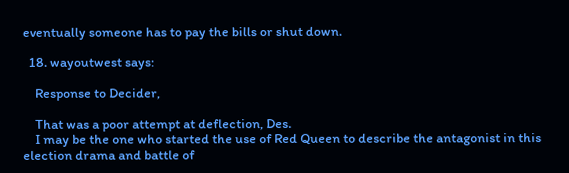eventually someone has to pay the bills or shut down.

  18. wayoutwest says:

    Response to Decider,

    That was a poor attempt at deflection, Des.
    I may be the one who started the use of Red Queen to describe the antagonist in this election drama and battle of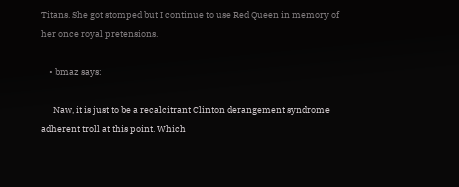Titans. She got stomped but I continue to use Red Queen in memory of her once royal pretensions.

    • bmaz says:

      Naw, it is just to be a recalcitrant Clinton derangement syndrome adherent troll at this point. Which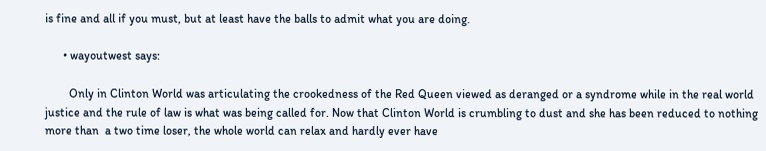is fine and all if you must, but at least have the balls to admit what you are doing.

      • wayoutwest says:

        Only in Clinton World was articulating the crookedness of the Red Queen viewed as deranged or a syndrome while in the real world justice and the rule of law is what was being called for. Now that Clinton World is crumbling to dust and she has been reduced to nothing more than  a two time loser, the whole world can relax and hardly ever have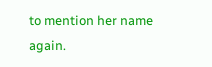to mention her name again.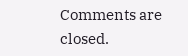Comments are closed.